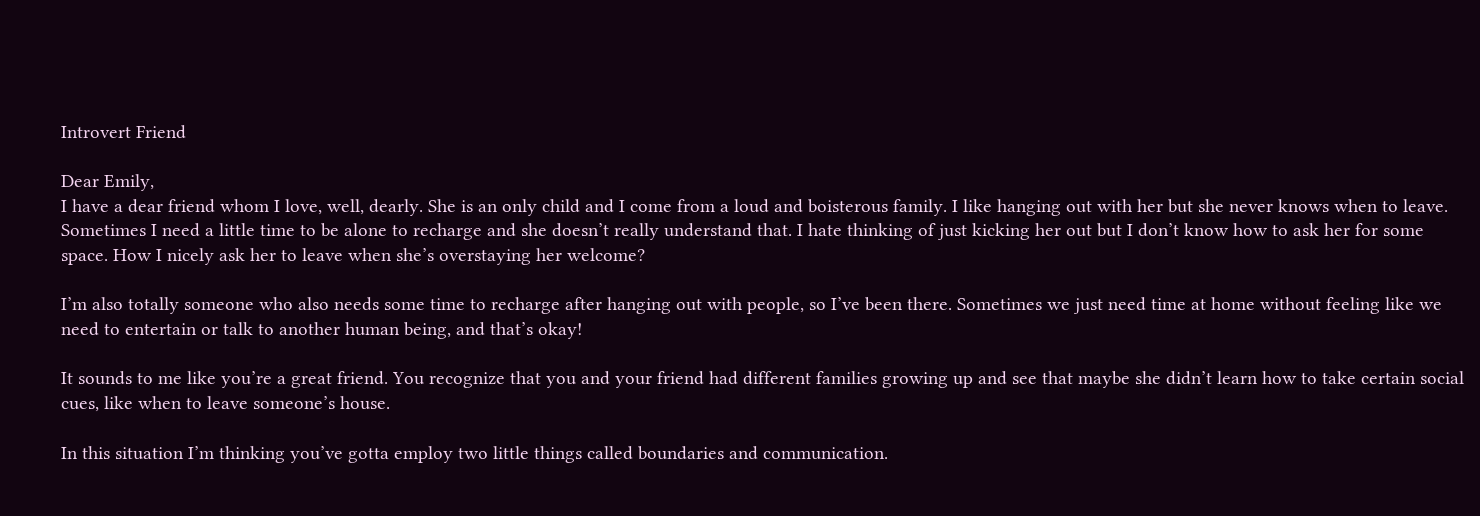Introvert Friend

Dear Emily,
I have a dear friend whom I love, well, dearly. She is an only child and I come from a loud and boisterous family. I like hanging out with her but she never knows when to leave. Sometimes I need a little time to be alone to recharge and she doesn’t really understand that. I hate thinking of just kicking her out but I don’t know how to ask her for some space. How I nicely ask her to leave when she’s overstaying her welcome?

I’m also totally someone who also needs some time to recharge after hanging out with people, so I’ve been there. Sometimes we just need time at home without feeling like we need to entertain or talk to another human being, and that’s okay!

It sounds to me like you’re a great friend. You recognize that you and your friend had different families growing up and see that maybe she didn’t learn how to take certain social cues, like when to leave someone’s house.

In this situation I’m thinking you’ve gotta employ two little things called boundaries and communication.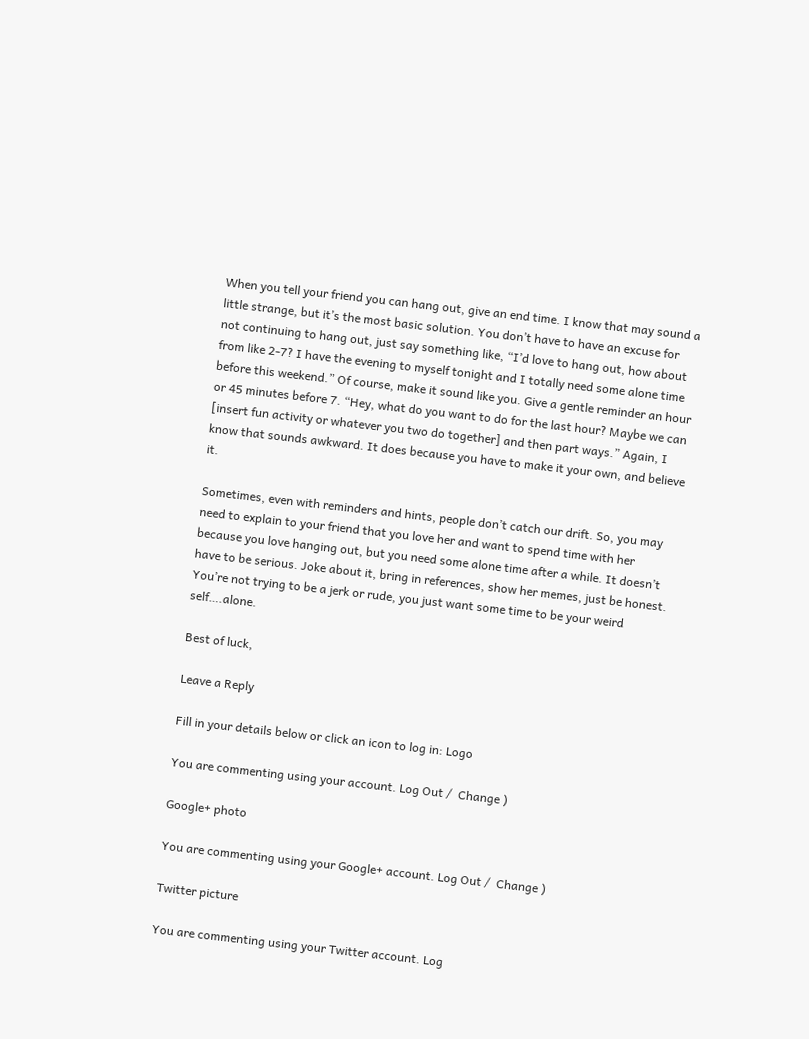When you tell your friend you can hang out, give an end time. I know that may sound a little strange, but it’s the most basic solution. You don’t have to have an excuse for not continuing to hang out, just say something like, “I’d love to hang out, how about from like 2-7? I have the evening to myself tonight and I totally need some alone time before this weekend.” Of course, make it sound like you. Give a gentle reminder an hour or 45 minutes before 7. “Hey, what do you want to do for the last hour? Maybe we can [insert fun activity or whatever you two do together] and then part ways.” Again, I know that sounds awkward. It does because you have to make it your own, and believe it.

Sometimes, even with reminders and hints, people don’t catch our drift. So, you may need to explain to your friend that you love her and want to spend time with her because you love hanging out, but you need some alone time after a while. It doesn’t have to be serious. Joke about it, bring in references, show her memes, just be honest. You’re not trying to be a jerk or rude, you just want some time to be your weird self….alone.

Best of luck,

Leave a Reply

Fill in your details below or click an icon to log in: Logo

You are commenting using your account. Log Out /  Change )

Google+ photo

You are commenting using your Google+ account. Log Out /  Change )

Twitter picture

You are commenting using your Twitter account. Log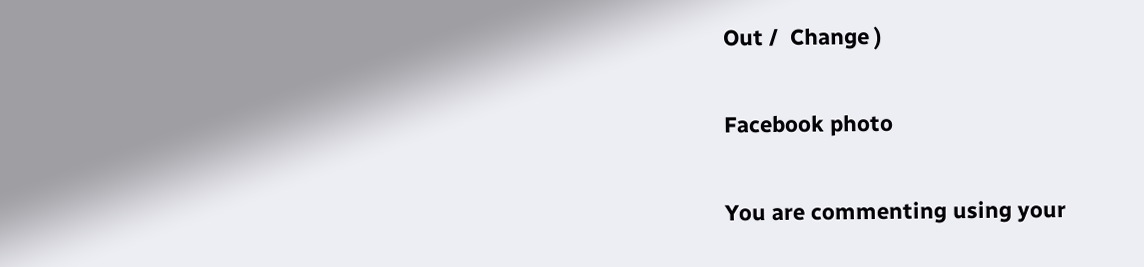Out /  Change )

Facebook photo

You are commenting using your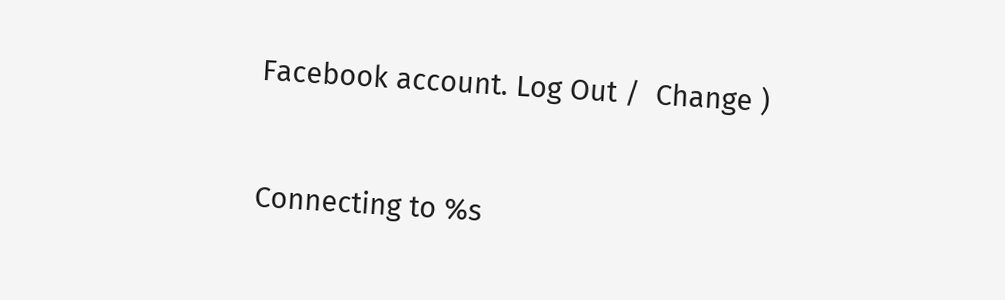Facebook account. Log Out /  Change )


Connecting to %s